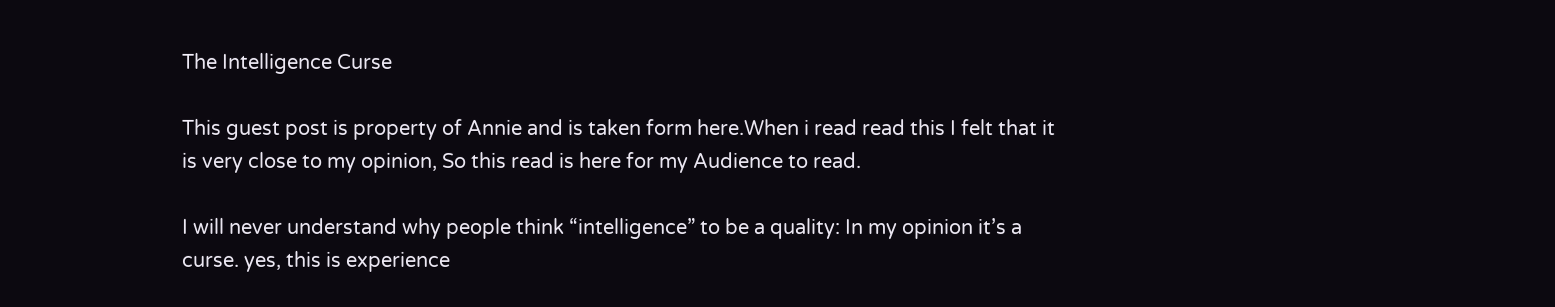The Intelligence Curse

This guest post is property of Annie and is taken form here.When i read read this I felt that it is very close to my opinion, So this read is here for my Audience to read.

I will never understand why people think “intelligence” to be a quality: In my opinion it’s a curse. yes, this is experience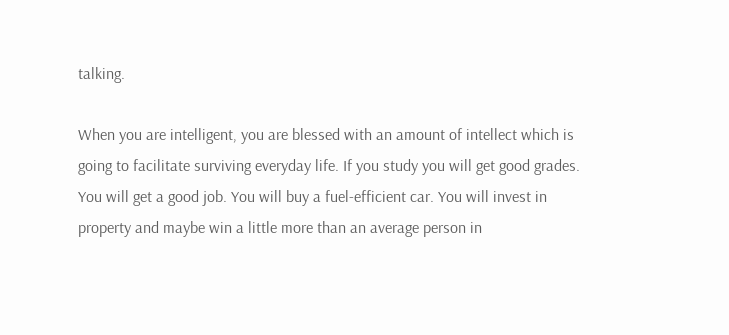talking.

When you are intelligent, you are blessed with an amount of intellect which is going to facilitate surviving everyday life. If you study you will get good grades. You will get a good job. You will buy a fuel-efficient car. You will invest in property and maybe win a little more than an average person in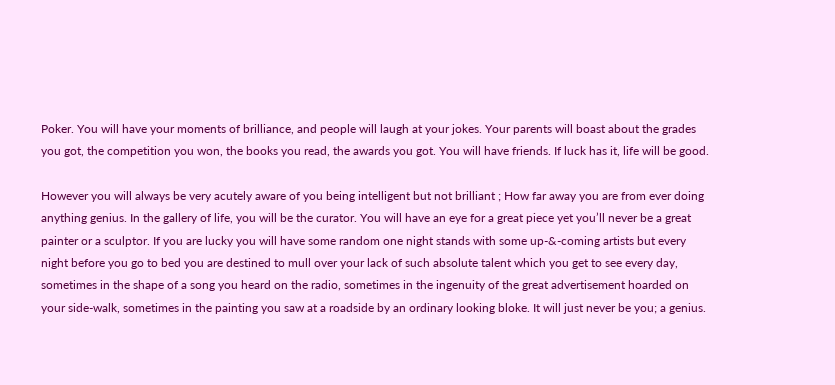Poker. You will have your moments of brilliance, and people will laugh at your jokes. Your parents will boast about the grades you got, the competition you won, the books you read, the awards you got. You will have friends. If luck has it, life will be good.

However you will always be very acutely aware of you being intelligent but not brilliant ; How far away you are from ever doing anything genius. In the gallery of life, you will be the curator. You will have an eye for a great piece yet you’ll never be a great painter or a sculptor. If you are lucky you will have some random one night stands with some up-&-coming artists but every night before you go to bed you are destined to mull over your lack of such absolute talent which you get to see every day, sometimes in the shape of a song you heard on the radio, sometimes in the ingenuity of the great advertisement hoarded on your side-walk, sometimes in the painting you saw at a roadside by an ordinary looking bloke. It will just never be you; a genius.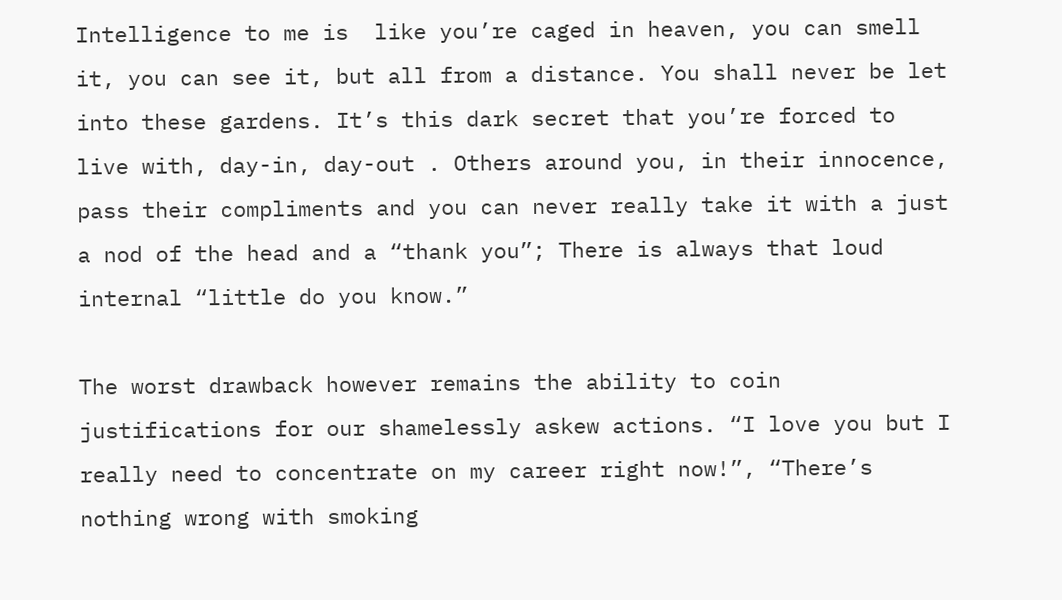Intelligence to me is  like you’re caged in heaven, you can smell it, you can see it, but all from a distance. You shall never be let into these gardens. It’s this dark secret that you’re forced to live with, day-in, day-out . Others around you, in their innocence, pass their compliments and you can never really take it with a just a nod of the head and a “thank you”; There is always that loud internal “little do you know.”

The worst drawback however remains the ability to coin justifications for our shamelessly askew actions. “I love you but I really need to concentrate on my career right now!”, “There’s nothing wrong with smoking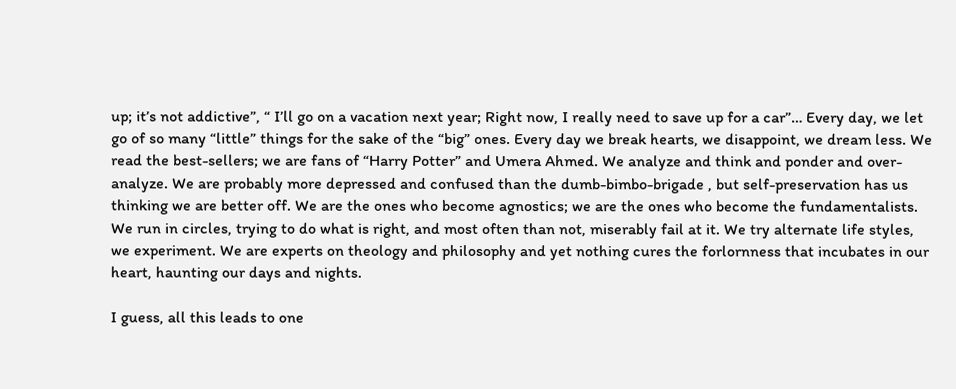up; it’s not addictive”, “ I’ll go on a vacation next year; Right now, I really need to save up for a car”… Every day, we let go of so many “little” things for the sake of the “big” ones. Every day we break hearts, we disappoint, we dream less. We read the best-sellers; we are fans of “Harry Potter” and Umera Ahmed. We analyze and think and ponder and over-analyze. We are probably more depressed and confused than the dumb-bimbo-brigade , but self-preservation has us thinking we are better off. We are the ones who become agnostics; we are the ones who become the fundamentalists. We run in circles, trying to do what is right, and most often than not, miserably fail at it. We try alternate life styles, we experiment. We are experts on theology and philosophy and yet nothing cures the forlornness that incubates in our heart, haunting our days and nights.

I guess, all this leads to one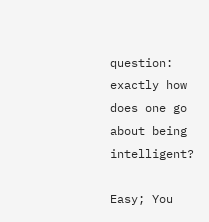question: exactly how does one go about being intelligent?

Easy; You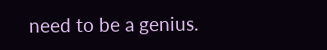need to be a genius.